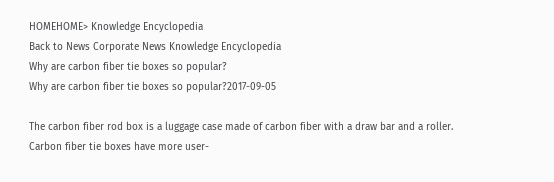HOMEHOME> Knowledge Encyclopedia
Back to News Corporate News Knowledge Encyclopedia
Why are carbon fiber tie boxes so popular?
Why are carbon fiber tie boxes so popular?2017-09-05

The carbon fiber rod box is a luggage case made of carbon fiber with a draw bar and a roller. Carbon fiber tie boxes have more user-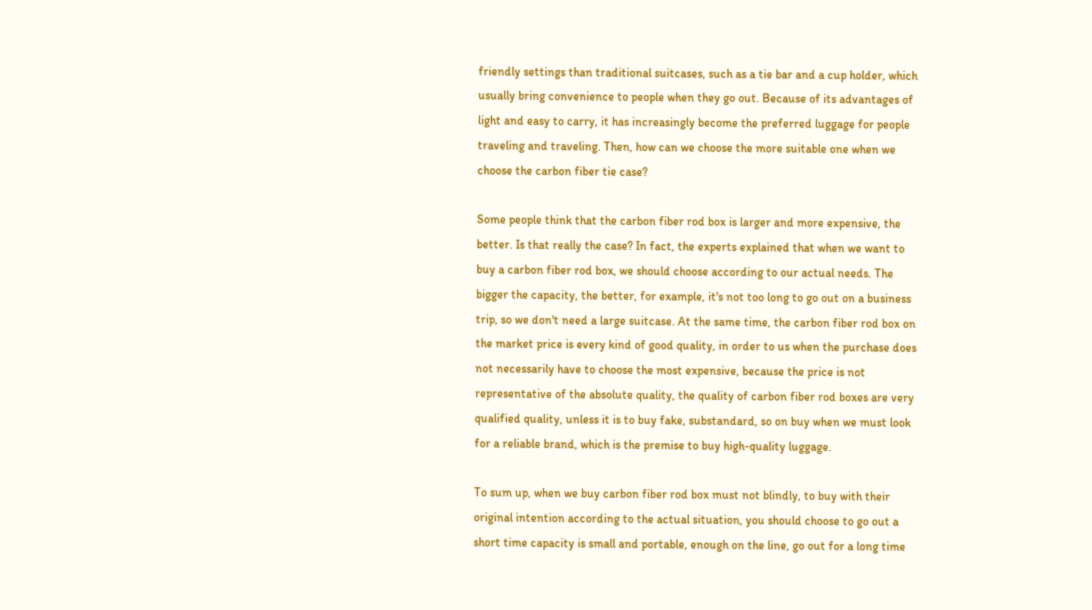friendly settings than traditional suitcases, such as a tie bar and a cup holder, which usually bring convenience to people when they go out. Because of its advantages of light and easy to carry, it has increasingly become the preferred luggage for people traveling and traveling. Then, how can we choose the more suitable one when we choose the carbon fiber tie case?

Some people think that the carbon fiber rod box is larger and more expensive, the better. Is that really the case? In fact, the experts explained that when we want to buy a carbon fiber rod box, we should choose according to our actual needs. The bigger the capacity, the better, for example, it's not too long to go out on a business trip, so we don't need a large suitcase. At the same time, the carbon fiber rod box on the market price is every kind of good quality, in order to us when the purchase does not necessarily have to choose the most expensive, because the price is not representative of the absolute quality, the quality of carbon fiber rod boxes are very qualified quality, unless it is to buy fake, substandard, so on buy when we must look for a reliable brand, which is the premise to buy high-quality luggage.

To sum up, when we buy carbon fiber rod box must not blindly, to buy with their original intention according to the actual situation, you should choose to go out a short time capacity is small and portable, enough on the line, go out for a long time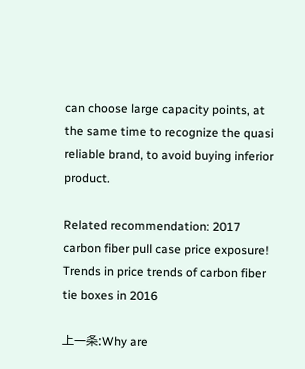can choose large capacity points, at the same time to recognize the quasi reliable brand, to avoid buying inferior product.

Related recommendation: 2017 carbon fiber pull case price exposure! Trends in price trends of carbon fiber tie boxes in 2016

上一条:Why are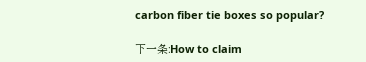carbon fiber tie boxes so popular?

下一条:How to claim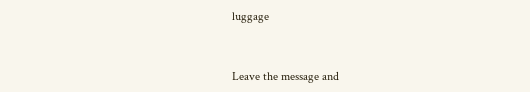luggage


Leave the message and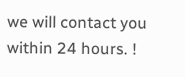we will contact you within 24 hours. !